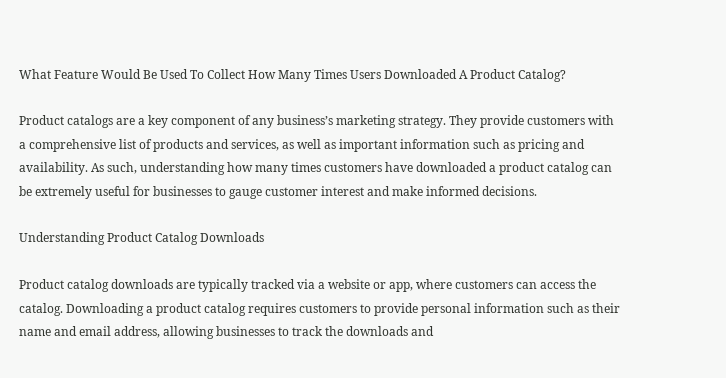What Feature Would Be Used To Collect How Many Times Users Downloaded A Product Catalog?

Product catalogs are a key component of any business’s marketing strategy. They provide customers with a comprehensive list of products and services, as well as important information such as pricing and availability. As such, understanding how many times customers have downloaded a product catalog can be extremely useful for businesses to gauge customer interest and make informed decisions.

Understanding Product Catalog Downloads

Product catalog downloads are typically tracked via a website or app, where customers can access the catalog. Downloading a product catalog requires customers to provide personal information such as their name and email address, allowing businesses to track the downloads and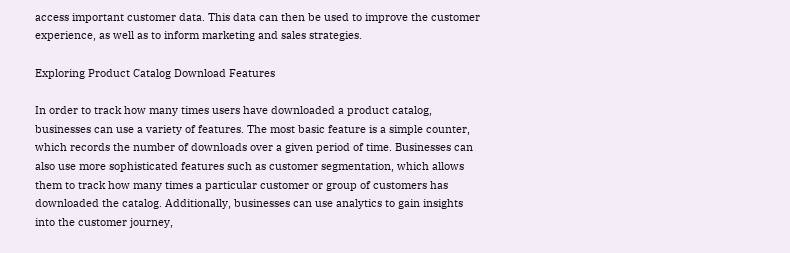access important customer data. This data can then be used to improve the customer experience, as well as to inform marketing and sales strategies.

Exploring Product Catalog Download Features

In order to track how many times users have downloaded a product catalog, businesses can use a variety of features. The most basic feature is a simple counter, which records the number of downloads over a given period of time. Businesses can also use more sophisticated features such as customer segmentation, which allows them to track how many times a particular customer or group of customers has downloaded the catalog. Additionally, businesses can use analytics to gain insights into the customer journey,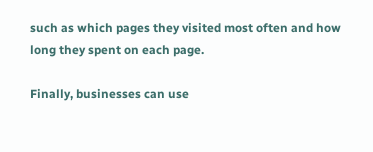such as which pages they visited most often and how long they spent on each page.

Finally, businesses can use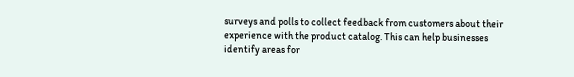surveys and polls to collect feedback from customers about their experience with the product catalog. This can help businesses identify areas for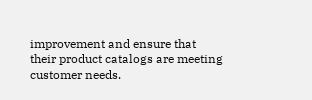improvement and ensure that their product catalogs are meeting customer needs.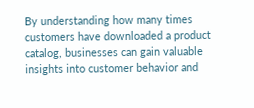By understanding how many times customers have downloaded a product catalog, businesses can gain valuable insights into customer behavior and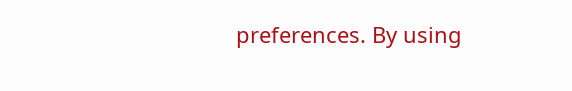preferences. By using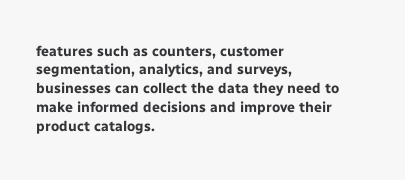features such as counters, customer segmentation, analytics, and surveys, businesses can collect the data they need to make informed decisions and improve their product catalogs.